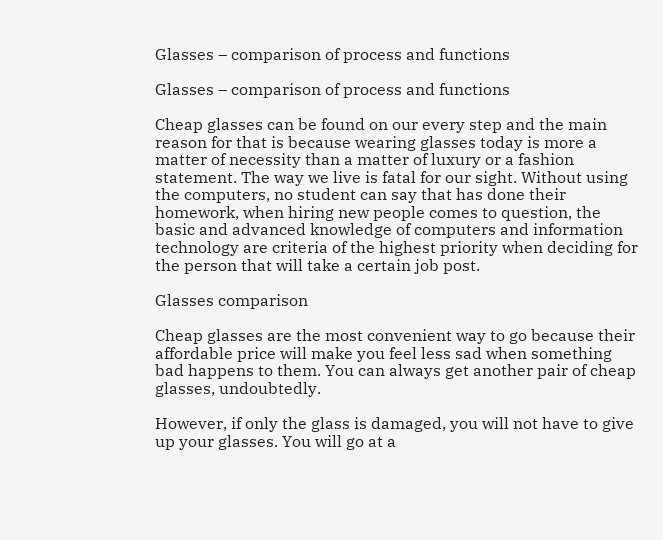Glasses – comparison of process and functions

Glasses – comparison of process and functions

Cheap glasses can be found on our every step and the main reason for that is because wearing glasses today is more a matter of necessity than a matter of luxury or a fashion statement. The way we live is fatal for our sight. Without using the computers, no student can say that has done their homework, when hiring new people comes to question, the basic and advanced knowledge of computers and information technology are criteria of the highest priority when deciding for the person that will take a certain job post.

Glasses comparison

Cheap glasses are the most convenient way to go because their affordable price will make you feel less sad when something bad happens to them. You can always get another pair of cheap glasses, undoubtedly.

However, if only the glass is damaged, you will not have to give up your glasses. You will go at a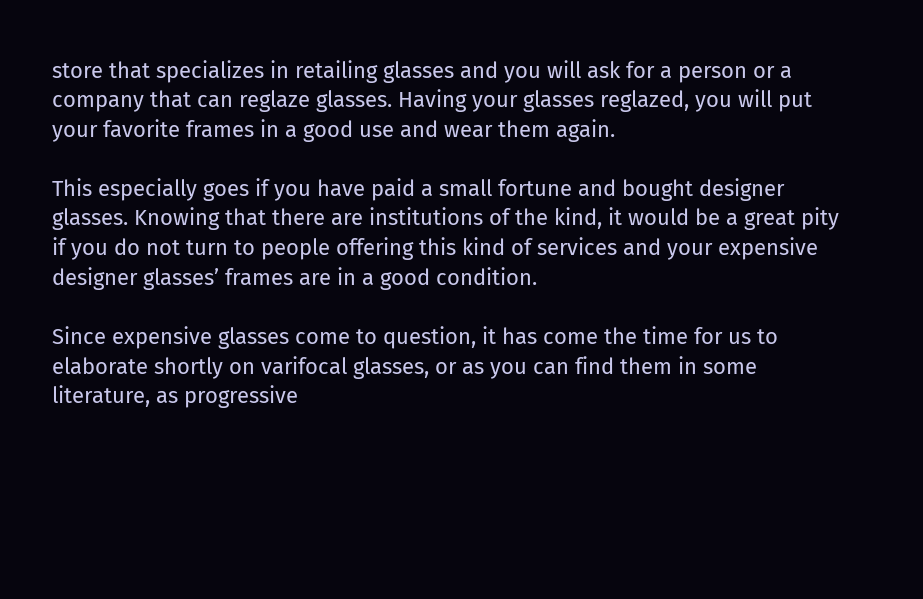store that specializes in retailing glasses and you will ask for a person or a company that can reglaze glasses. Having your glasses reglazed, you will put your favorite frames in a good use and wear them again.

This especially goes if you have paid a small fortune and bought designer glasses. Knowing that there are institutions of the kind, it would be a great pity if you do not turn to people offering this kind of services and your expensive designer glasses’ frames are in a good condition.

Since expensive glasses come to question, it has come the time for us to elaborate shortly on varifocal glasses, or as you can find them in some literature, as progressive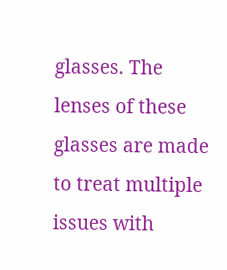glasses. The lenses of these glasses are made to treat multiple issues with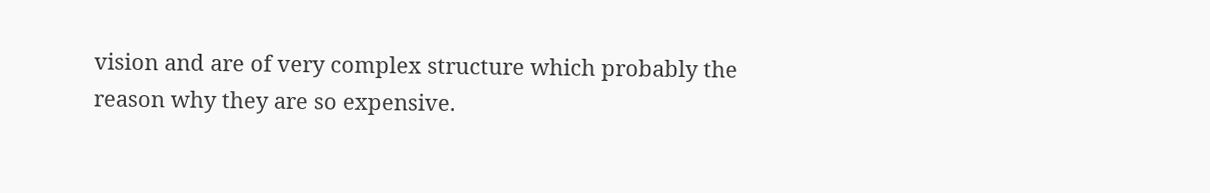vision and are of very complex structure which probably the reason why they are so expensive.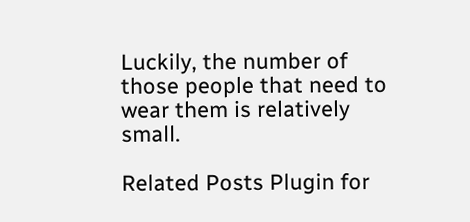Luckily, the number of those people that need to wear them is relatively small.

Related Posts Plugin for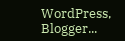WordPress, Blogger...